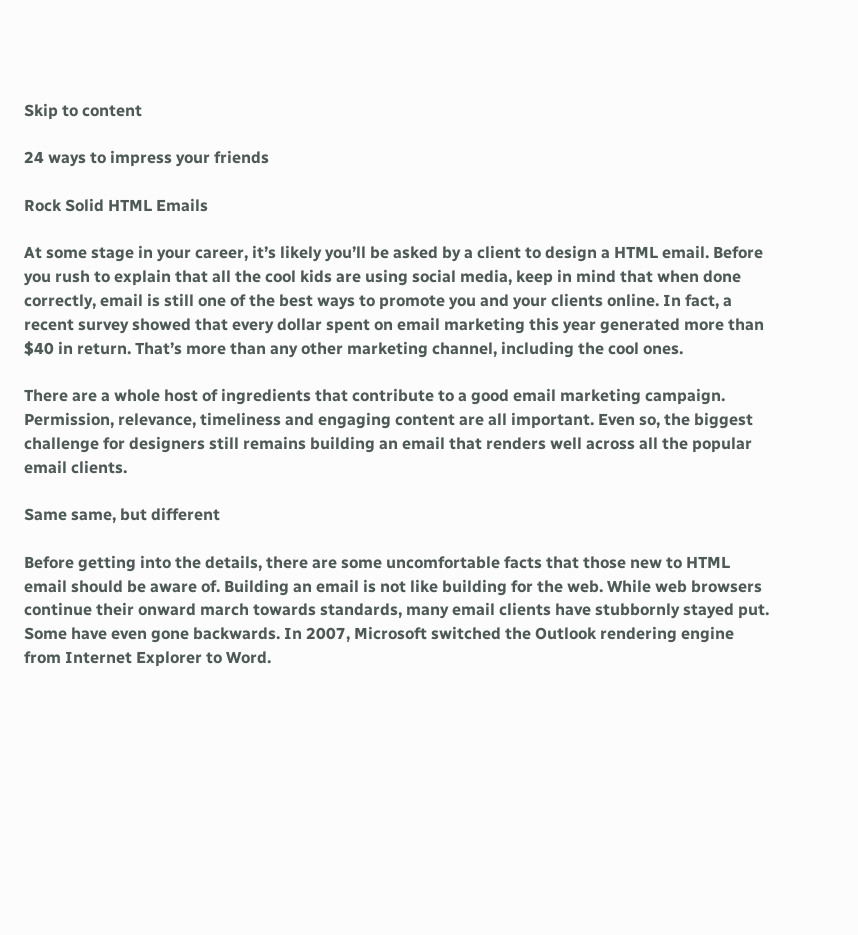Skip to content

24 ways to impress your friends

Rock Solid HTML Emails

At some stage in your career, it’s likely you’ll be asked by a client to design a HTML email. Before you rush to explain that all the cool kids are using social media, keep in mind that when done correctly, email is still one of the best ways to promote you and your clients online. In fact, a recent survey showed that every dollar spent on email marketing this year generated more than $40 in return. That’s more than any other marketing channel, including the cool ones.

There are a whole host of ingredients that contribute to a good email marketing campaign. Permission, relevance, timeliness and engaging content are all important. Even so, the biggest challenge for designers still remains building an email that renders well across all the popular email clients.

Same same, but different

Before getting into the details, there are some uncomfortable facts that those new to HTML email should be aware of. Building an email is not like building for the web. While web browsers continue their onward march towards standards, many email clients have stubbornly stayed put. Some have even gone backwards. In 2007, Microsoft switched the Outlook rendering engine from Internet Explorer to Word.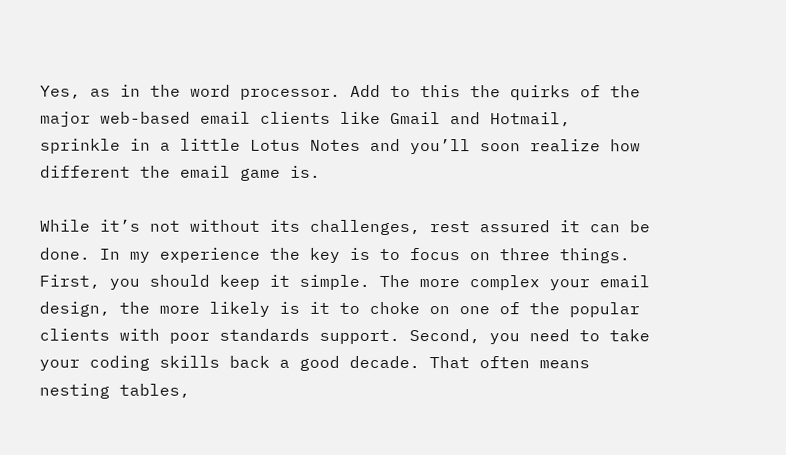Yes, as in the word processor. Add to this the quirks of the major web-based email clients like Gmail and Hotmail, sprinkle in a little Lotus Notes and you’ll soon realize how different the email game is.

While it’s not without its challenges, rest assured it can be done. In my experience the key is to focus on three things. First, you should keep it simple. The more complex your email design, the more likely is it to choke on one of the popular clients with poor standards support. Second, you need to take your coding skills back a good decade. That often means nesting tables,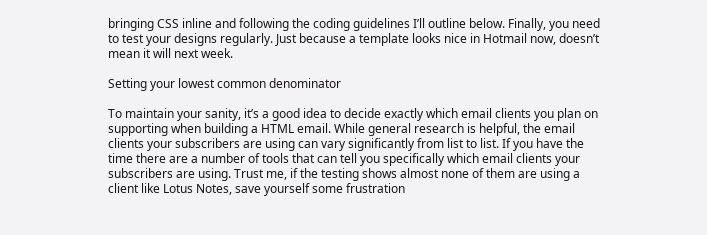bringing CSS inline and following the coding guidelines I’ll outline below. Finally, you need to test your designs regularly. Just because a template looks nice in Hotmail now, doesn’t mean it will next week.

Setting your lowest common denominator

To maintain your sanity, it’s a good idea to decide exactly which email clients you plan on supporting when building a HTML email. While general research is helpful, the email clients your subscribers are using can vary significantly from list to list. If you have the time there are a number of tools that can tell you specifically which email clients your subscribers are using. Trust me, if the testing shows almost none of them are using a client like Lotus Notes, save yourself some frustration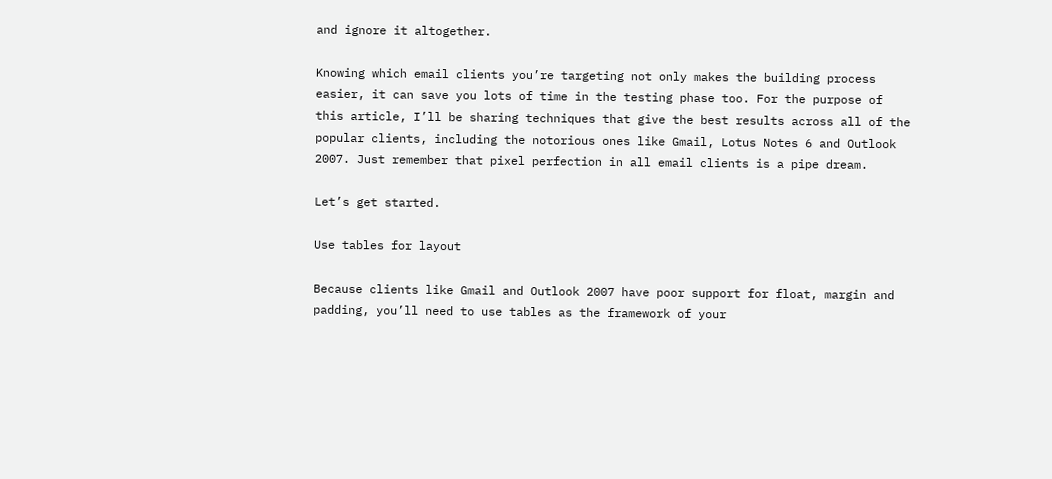and ignore it altogether.

Knowing which email clients you’re targeting not only makes the building process easier, it can save you lots of time in the testing phase too. For the purpose of this article, I’ll be sharing techniques that give the best results across all of the popular clients, including the notorious ones like Gmail, Lotus Notes 6 and Outlook 2007. Just remember that pixel perfection in all email clients is a pipe dream.

Let’s get started.

Use tables for layout

Because clients like Gmail and Outlook 2007 have poor support for float, margin and padding, you’ll need to use tables as the framework of your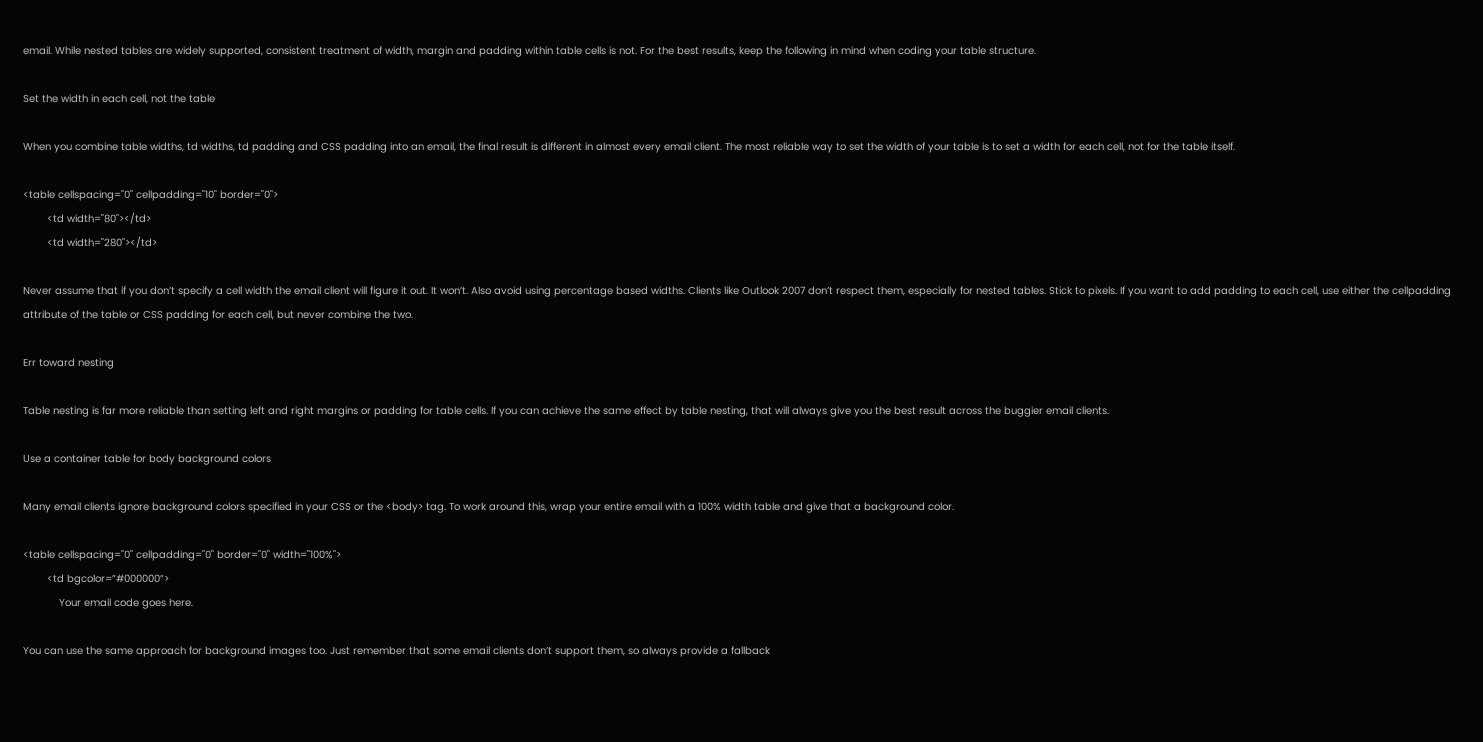email. While nested tables are widely supported, consistent treatment of width, margin and padding within table cells is not. For the best results, keep the following in mind when coding your table structure.

Set the width in each cell, not the table

When you combine table widths, td widths, td padding and CSS padding into an email, the final result is different in almost every email client. The most reliable way to set the width of your table is to set a width for each cell, not for the table itself.

<table cellspacing="0" cellpadding="10" border="0">
        <td width="80"></td>
        <td width="280"></td>

Never assume that if you don’t specify a cell width the email client will figure it out. It won’t. Also avoid using percentage based widths. Clients like Outlook 2007 don’t respect them, especially for nested tables. Stick to pixels. If you want to add padding to each cell, use either the cellpadding attribute of the table or CSS padding for each cell, but never combine the two.

Err toward nesting

Table nesting is far more reliable than setting left and right margins or padding for table cells. If you can achieve the same effect by table nesting, that will always give you the best result across the buggier email clients.

Use a container table for body background colors

Many email clients ignore background colors specified in your CSS or the <body> tag. To work around this, wrap your entire email with a 100% width table and give that a background color.

<table cellspacing="0" cellpadding="0" border="0" width="100%">
        <td bgcolor=”#000000”>
            Your email code goes here.

You can use the same approach for background images too. Just remember that some email clients don’t support them, so always provide a fallback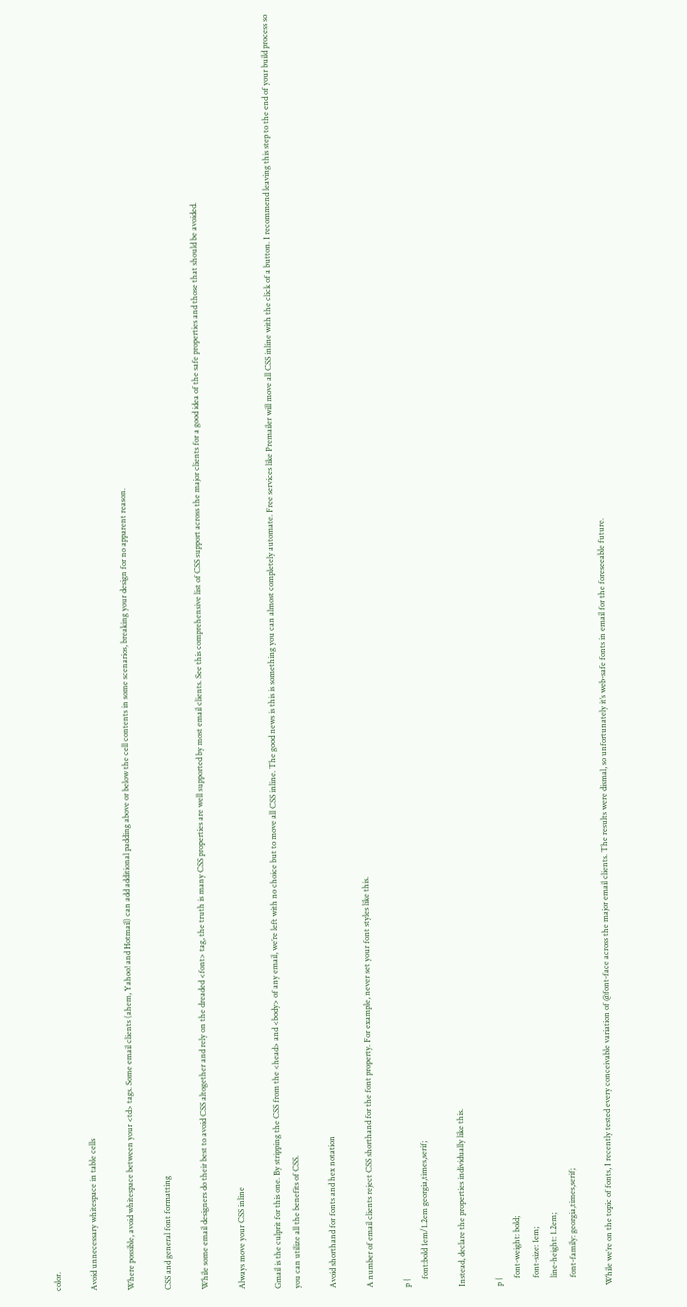color.

Avoid unnecessary whitespace in table cells

Where possible, avoid whitespace between your <td> tags. Some email clients (ahem, Yahoo! and Hotmail) can add additional padding above or below the cell contents in some scenarios, breaking your design for no apparent reason.

CSS and general font formatting

While some email designers do their best to avoid CSS altogether and rely on the dreaded <font> tag, the truth is many CSS properties are well supported by most email clients. See this comprehensive list of CSS support across the major clients for a good idea of the safe properties and those that should be avoided.

Always move your CSS inline

Gmail is the culprit for this one. By stripping the CSS from the <head> and <body> of any email, we’re left with no choice but to move all CSS inline. The good news is this is something you can almost completely automate. Free services like Premailer will move all CSS inline with the click of a button. I recommend leaving this step to the end of your build process so you can utilize all the benefits of CSS.

Avoid shorthand for fonts and hex notation

A number of email clients reject CSS shorthand for the font property. For example, never set your font styles like this.

p {
    font:bold 1em/1.2em georgia,times,serif;

Instead, declare the properties individually like this.

p {
    font-weight: bold;
    font-size: 1em;
    line-height: 1.2em;
    font-family: georgia,times,serif;

While we’re on the topic of fonts, I recently tested every conceivable variation of @font-face across the major email clients. The results were dismal, so unfortunately it’s web-safe fonts in email for the foreseeable future.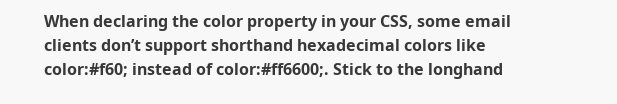When declaring the color property in your CSS, some email clients don’t support shorthand hexadecimal colors like color:#f60; instead of color:#ff6600;. Stick to the longhand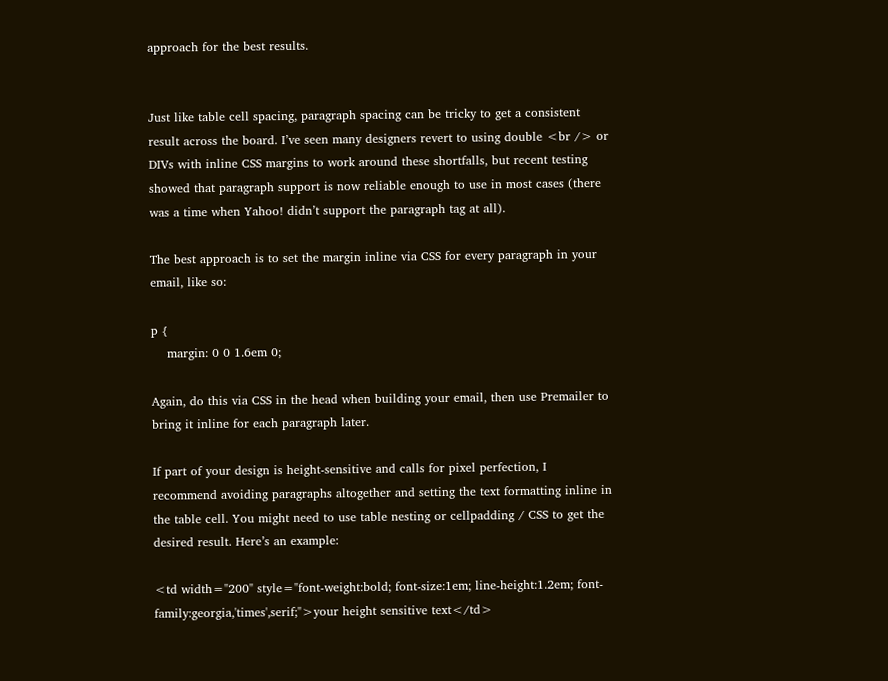approach for the best results.


Just like table cell spacing, paragraph spacing can be tricky to get a consistent result across the board. I’ve seen many designers revert to using double <br /> or DIVs with inline CSS margins to work around these shortfalls, but recent testing showed that paragraph support is now reliable enough to use in most cases (there was a time when Yahoo! didn’t support the paragraph tag at all).

The best approach is to set the margin inline via CSS for every paragraph in your email, like so:

p {
    margin: 0 0 1.6em 0;

Again, do this via CSS in the head when building your email, then use Premailer to bring it inline for each paragraph later.

If part of your design is height-sensitive and calls for pixel perfection, I recommend avoiding paragraphs altogether and setting the text formatting inline in the table cell. You might need to use table nesting or cellpadding / CSS to get the desired result. Here’s an example:

<td width="200" style="font-weight:bold; font-size:1em; line-height:1.2em; font-family:georgia,'times',serif;">your height sensitive text</td>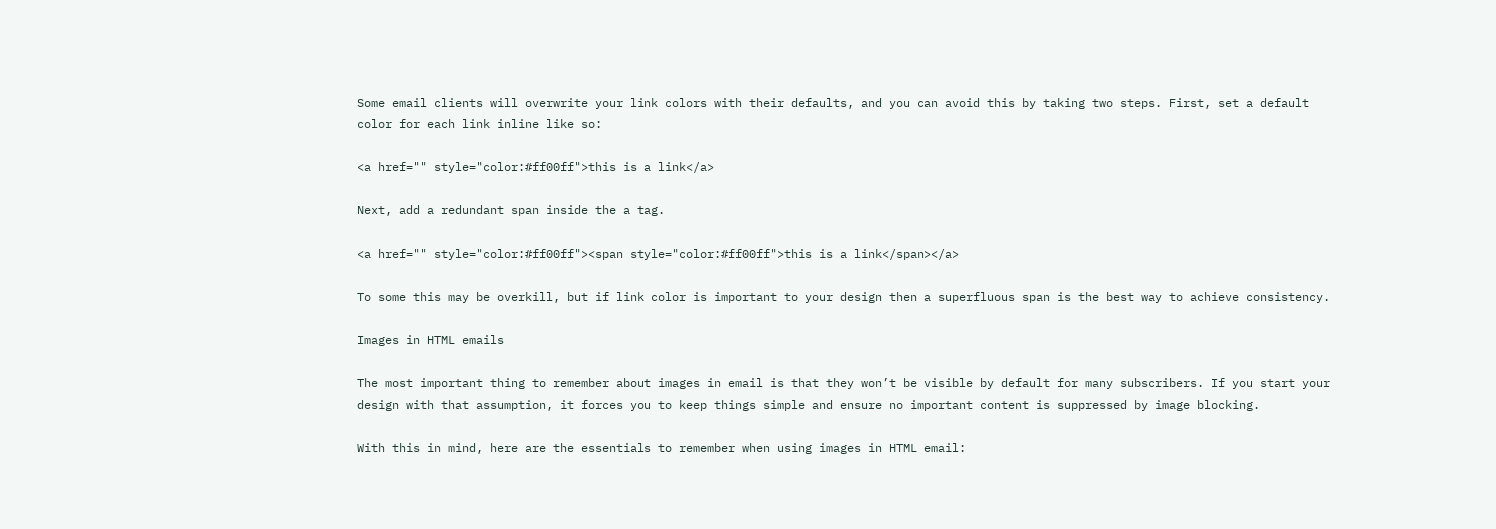Some email clients will overwrite your link colors with their defaults, and you can avoid this by taking two steps. First, set a default color for each link inline like so:

<a href="" style="color:#ff00ff">this is a link</a>

Next, add a redundant span inside the a tag.

<a href="" style="color:#ff00ff"><span style="color:#ff00ff">this is a link</span></a>

To some this may be overkill, but if link color is important to your design then a superfluous span is the best way to achieve consistency.

Images in HTML emails

The most important thing to remember about images in email is that they won’t be visible by default for many subscribers. If you start your design with that assumption, it forces you to keep things simple and ensure no important content is suppressed by image blocking.

With this in mind, here are the essentials to remember when using images in HTML email: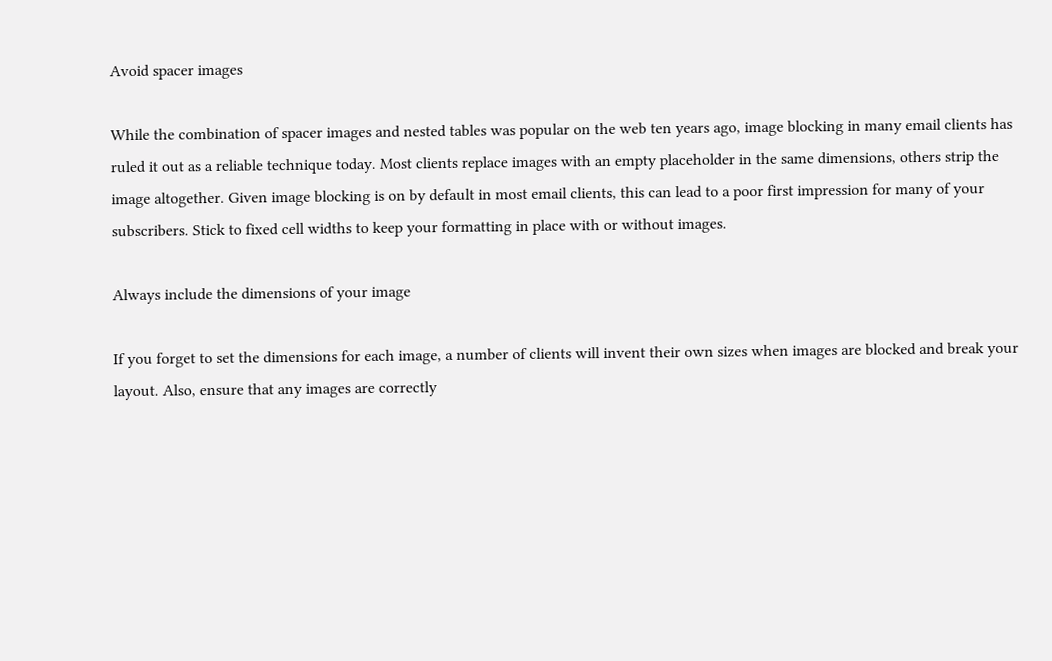Avoid spacer images

While the combination of spacer images and nested tables was popular on the web ten years ago, image blocking in many email clients has ruled it out as a reliable technique today. Most clients replace images with an empty placeholder in the same dimensions, others strip the image altogether. Given image blocking is on by default in most email clients, this can lead to a poor first impression for many of your subscribers. Stick to fixed cell widths to keep your formatting in place with or without images.

Always include the dimensions of your image

If you forget to set the dimensions for each image, a number of clients will invent their own sizes when images are blocked and break your layout. Also, ensure that any images are correctly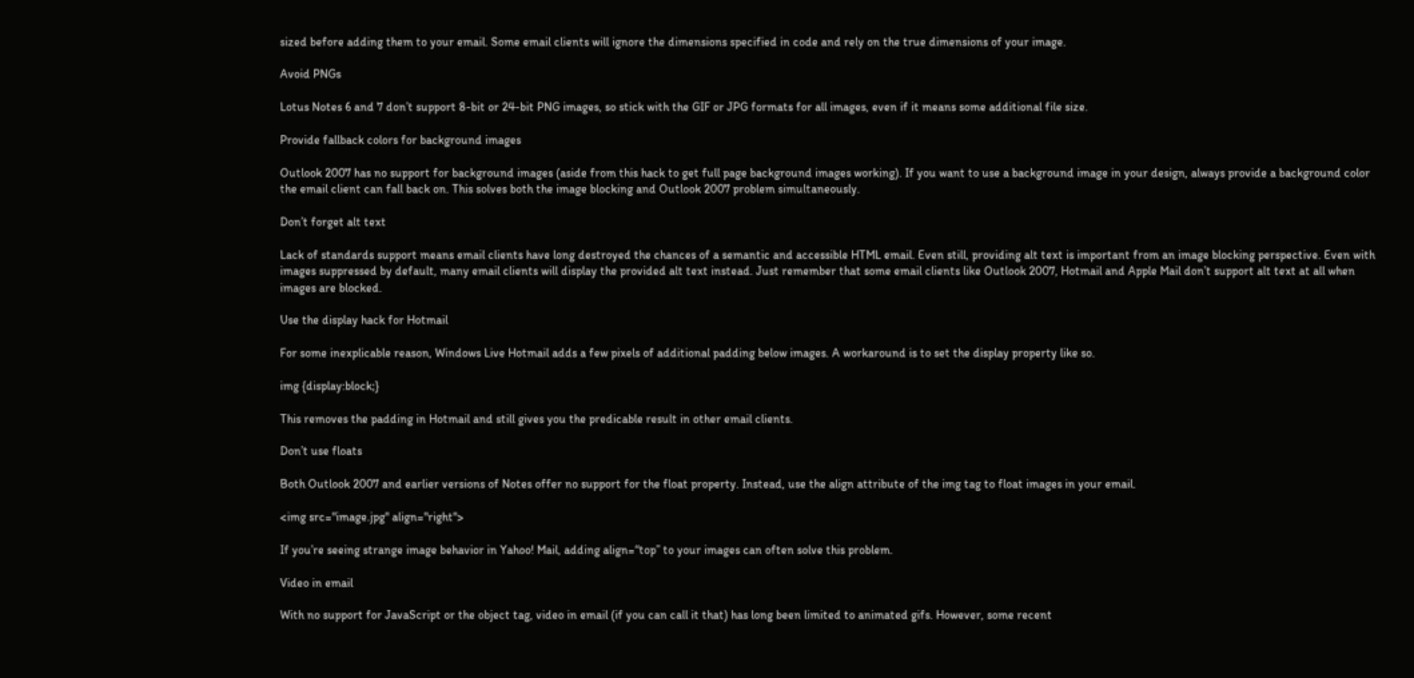sized before adding them to your email. Some email clients will ignore the dimensions specified in code and rely on the true dimensions of your image.

Avoid PNGs

Lotus Notes 6 and 7 don’t support 8-bit or 24-bit PNG images, so stick with the GIF or JPG formats for all images, even if it means some additional file size.

Provide fallback colors for background images

Outlook 2007 has no support for background images (aside from this hack to get full page background images working). If you want to use a background image in your design, always provide a background color the email client can fall back on. This solves both the image blocking and Outlook 2007 problem simultaneously.

Don’t forget alt text

Lack of standards support means email clients have long destroyed the chances of a semantic and accessible HTML email. Even still, providing alt text is important from an image blocking perspective. Even with images suppressed by default, many email clients will display the provided alt text instead. Just remember that some email clients like Outlook 2007, Hotmail and Apple Mail don’t support alt text at all when images are blocked.

Use the display hack for Hotmail

For some inexplicable reason, Windows Live Hotmail adds a few pixels of additional padding below images. A workaround is to set the display property like so.

img {display:block;}

This removes the padding in Hotmail and still gives you the predicable result in other email clients.

Don’t use floats

Both Outlook 2007 and earlier versions of Notes offer no support for the float property. Instead, use the align attribute of the img tag to float images in your email.

<img src="image.jpg" align="right">

If you’re seeing strange image behavior in Yahoo! Mail, adding align=“top” to your images can often solve this problem.

Video in email

With no support for JavaScript or the object tag, video in email (if you can call it that) has long been limited to animated gifs. However, some recent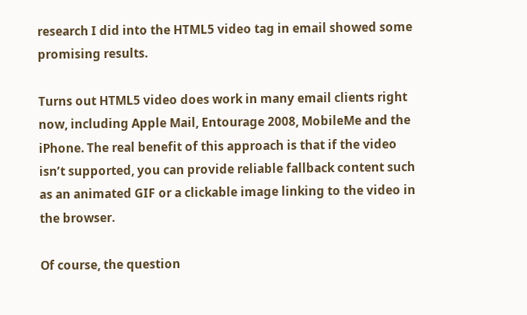research I did into the HTML5 video tag in email showed some promising results.

Turns out HTML5 video does work in many email clients right now, including Apple Mail, Entourage 2008, MobileMe and the iPhone. The real benefit of this approach is that if the video isn’t supported, you can provide reliable fallback content such as an animated GIF or a clickable image linking to the video in the browser.

Of course, the question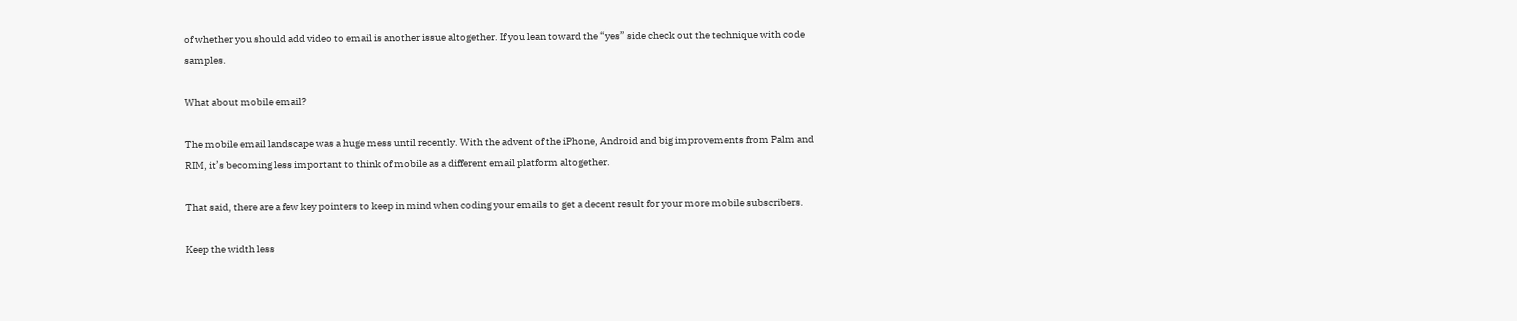of whether you should add video to email is another issue altogether. If you lean toward the “yes” side check out the technique with code samples.

What about mobile email?

The mobile email landscape was a huge mess until recently. With the advent of the iPhone, Android and big improvements from Palm and RIM, it’s becoming less important to think of mobile as a different email platform altogether.

That said, there are a few key pointers to keep in mind when coding your emails to get a decent result for your more mobile subscribers.

Keep the width less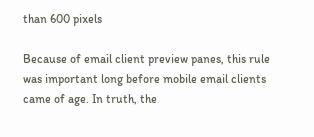than 600 pixels

Because of email client preview panes, this rule was important long before mobile email clients came of age. In truth, the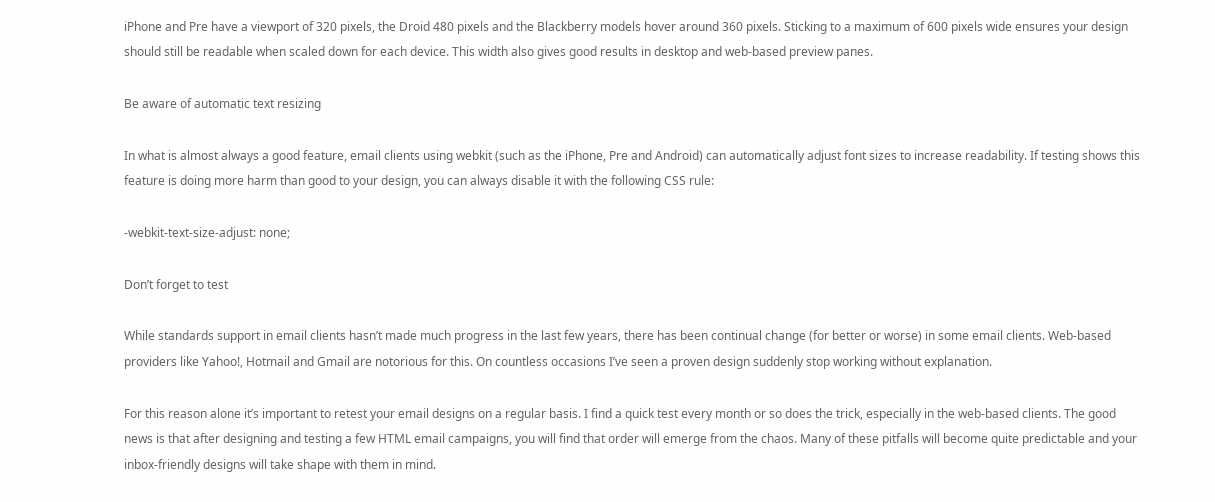iPhone and Pre have a viewport of 320 pixels, the Droid 480 pixels and the Blackberry models hover around 360 pixels. Sticking to a maximum of 600 pixels wide ensures your design should still be readable when scaled down for each device. This width also gives good results in desktop and web-based preview panes.

Be aware of automatic text resizing

In what is almost always a good feature, email clients using webkit (such as the iPhone, Pre and Android) can automatically adjust font sizes to increase readability. If testing shows this feature is doing more harm than good to your design, you can always disable it with the following CSS rule:

-webkit-text-size-adjust: none;

Don’t forget to test

While standards support in email clients hasn’t made much progress in the last few years, there has been continual change (for better or worse) in some email clients. Web-based providers like Yahoo!, Hotmail and Gmail are notorious for this. On countless occasions I’ve seen a proven design suddenly stop working without explanation.

For this reason alone it’s important to retest your email designs on a regular basis. I find a quick test every month or so does the trick, especially in the web-based clients. The good news is that after designing and testing a few HTML email campaigns, you will find that order will emerge from the chaos. Many of these pitfalls will become quite predictable and your inbox-friendly designs will take shape with them in mind.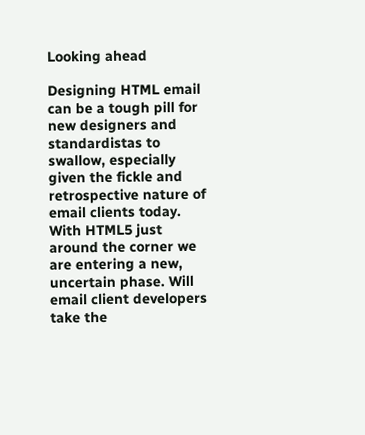Looking ahead

Designing HTML email can be a tough pill for new designers and standardistas to swallow, especially given the fickle and retrospective nature of email clients today. With HTML5 just around the corner we are entering a new, uncertain phase. Will email client developers take the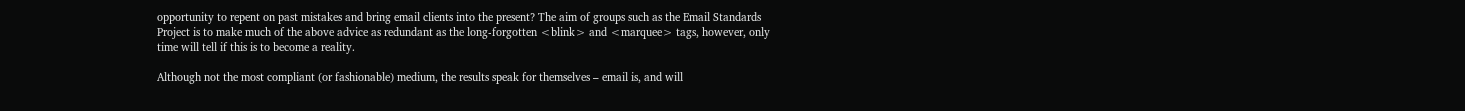opportunity to repent on past mistakes and bring email clients into the present? The aim of groups such as the Email Standards Project is to make much of the above advice as redundant as the long-forgotten <blink> and <marquee> tags, however, only time will tell if this is to become a reality.

Although not the most compliant (or fashionable) medium, the results speak for themselves – email is, and will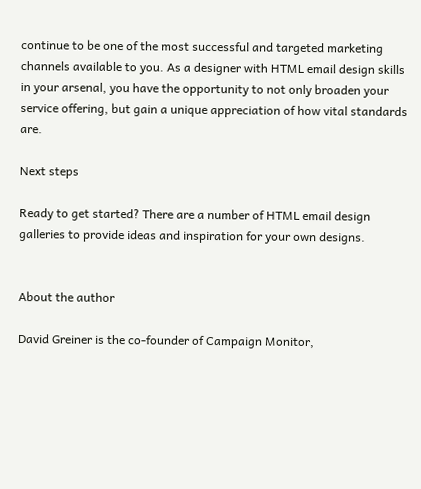continue to be one of the most successful and targeted marketing channels available to you. As a designer with HTML email design skills in your arsenal, you have the opportunity to not only broaden your service offering, but gain a unique appreciation of how vital standards are.

Next steps

Ready to get started? There are a number of HTML email design galleries to provide ideas and inspiration for your own designs.


About the author

David Greiner is the co-founder of Campaign Monitor,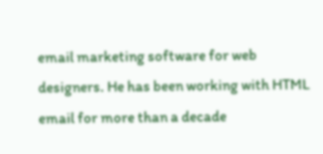email marketing software for web designers. He has been working with HTML email for more than a decade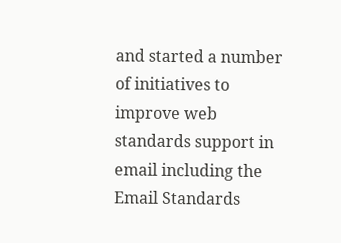and started a number of initiatives to improve web standards support in email including the Email Standards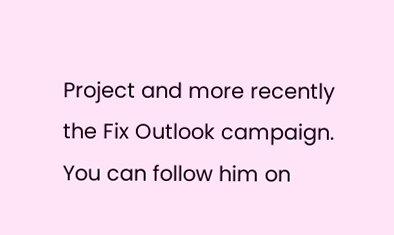Project and more recently the Fix Outlook campaign. You can follow him on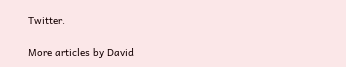Twitter.

More articles by David